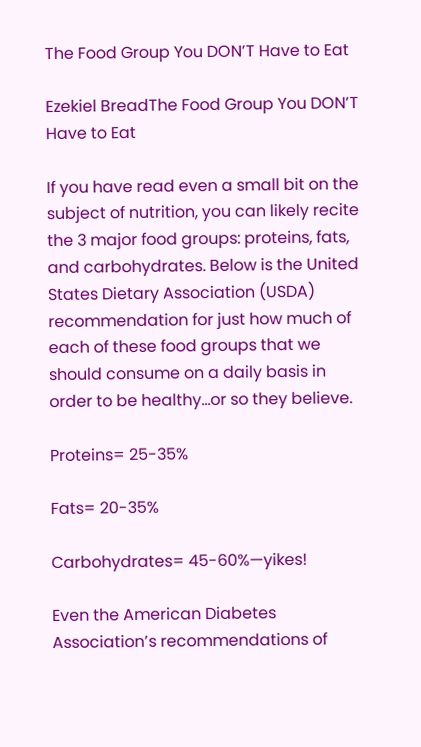The Food Group You DON’T Have to Eat

Ezekiel BreadThe Food Group You DON’T Have to Eat

If you have read even a small bit on the subject of nutrition, you can likely recite the 3 major food groups: proteins, fats, and carbohydrates. Below is the United States Dietary Association (USDA) recommendation for just how much of each of these food groups that we should consume on a daily basis in order to be healthy…or so they believe.

Proteins= 25-35%

Fats= 20-35%

Carbohydrates= 45-60%—yikes!

Even the American Diabetes Association’s recommendations of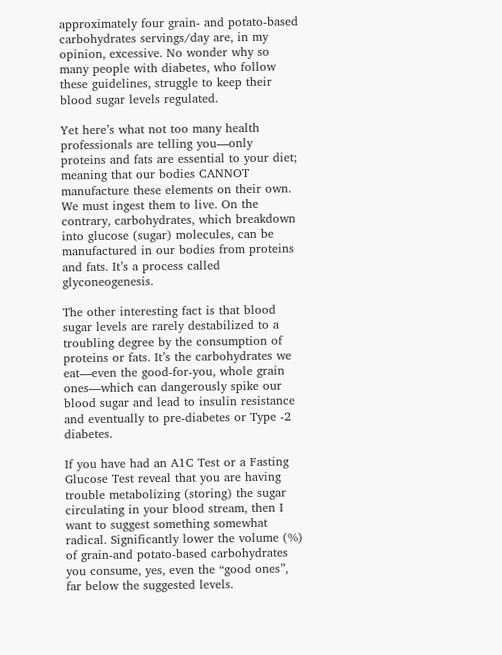approximately four grain- and potato-based carbohydrates servings/day are, in my opinion, excessive. No wonder why so many people with diabetes, who follow these guidelines, struggle to keep their blood sugar levels regulated.

Yet here’s what not too many health professionals are telling you—only proteins and fats are essential to your diet; meaning that our bodies CANNOT manufacture these elements on their own. We must ingest them to live. On the contrary, carbohydrates, which breakdown into glucose (sugar) molecules, can be manufactured in our bodies from proteins and fats. It’s a process called glyconeogenesis.

The other interesting fact is that blood sugar levels are rarely destabilized to a troubling degree by the consumption of proteins or fats. It’s the carbohydrates we eat—even the good-for-you, whole grain ones—which can dangerously spike our blood sugar and lead to insulin resistance and eventually to pre-diabetes or Type -2 diabetes.

If you have had an A1C Test or a Fasting Glucose Test reveal that you are having trouble metabolizing (storing) the sugar circulating in your blood stream, then I want to suggest something somewhat radical. Significantly lower the volume (%) of grain-and potato-based carbohydrates you consume, yes, even the “good ones”, far below the suggested levels.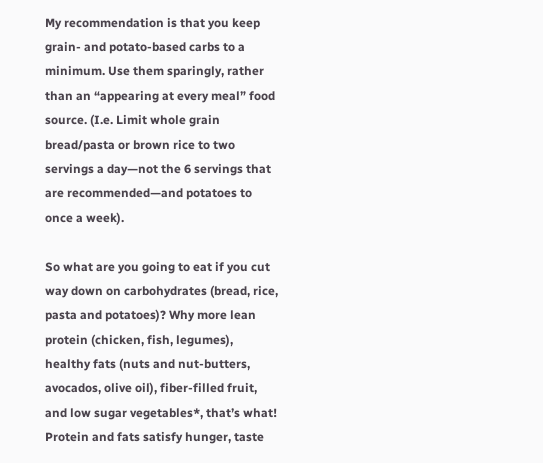My recommendation is that you keep grain- and potato-based carbs to a minimum. Use them sparingly, rather than an “appearing at every meal” food source. (I.e. Limit whole grain bread/pasta or brown rice to two servings a day—not the 6 servings that are recommended—and potatoes to once a week).

So what are you going to eat if you cut way down on carbohydrates (bread, rice, pasta and potatoes)? Why more lean protein (chicken, fish, legumes), healthy fats (nuts and nut-butters, avocados, olive oil), fiber-filled fruit, and low sugar vegetables*, that’s what! Protein and fats satisfy hunger, taste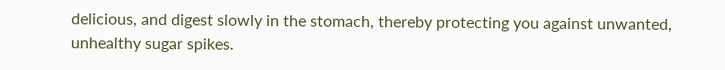delicious, and digest slowly in the stomach, thereby protecting you against unwanted, unhealthy sugar spikes.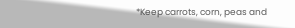*Keep carrots, corn, peas and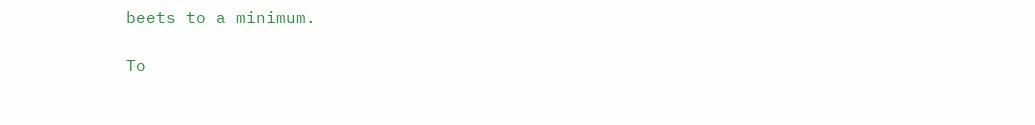beets to a minimum.

To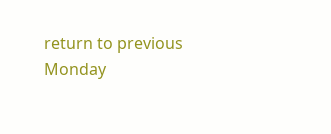return to previous Monday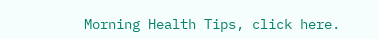Morning Health Tips, click here.